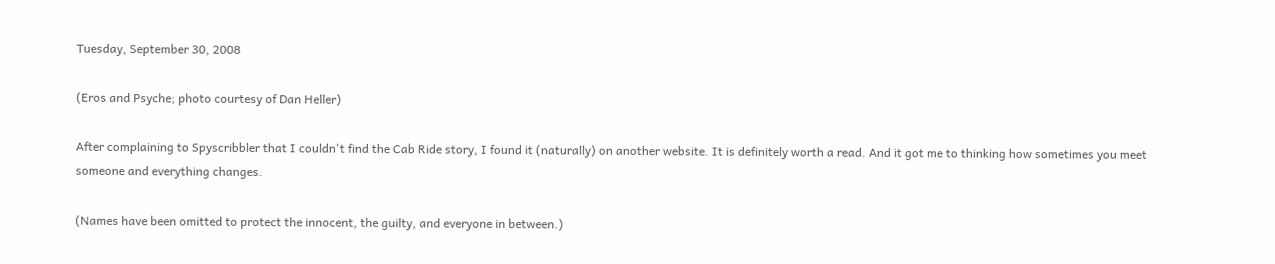Tuesday, September 30, 2008

(Eros and Psyche; photo courtesy of Dan Heller)

After complaining to Spyscribbler that I couldn't find the Cab Ride story, I found it (naturally) on another website. It is definitely worth a read. And it got me to thinking how sometimes you meet someone and everything changes.

(Names have been omitted to protect the innocent, the guilty, and everyone in between.)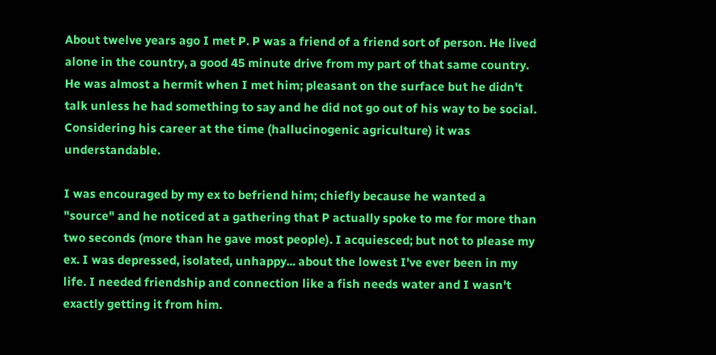About twelve years ago I met P. P was a friend of a friend sort of person. He lived alone in the country, a good 45 minute drive from my part of that same country. He was almost a hermit when I met him; pleasant on the surface but he didn't talk unless he had something to say and he did not go out of his way to be social. Considering his career at the time (hallucinogenic agriculture) it was understandable.

I was encouraged by my ex to befriend him; chiefly because he wanted a "source" and he noticed at a gathering that P actually spoke to me for more than two seconds (more than he gave most people). I acquiesced; but not to please my ex. I was depressed, isolated, unhappy... about the lowest I've ever been in my life. I needed friendship and connection like a fish needs water and I wasn't exactly getting it from him.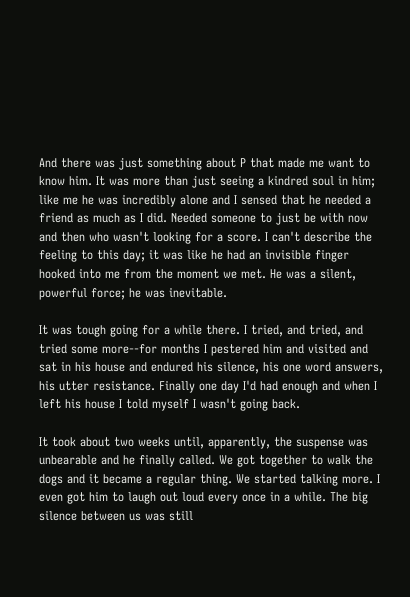And there was just something about P that made me want to know him. It was more than just seeing a kindred soul in him; like me he was incredibly alone and I sensed that he needed a friend as much as I did. Needed someone to just be with now and then who wasn't looking for a score. I can't describe the feeling to this day; it was like he had an invisible finger hooked into me from the moment we met. He was a silent, powerful force; he was inevitable.

It was tough going for a while there. I tried, and tried, and tried some more--for months I pestered him and visited and sat in his house and endured his silence, his one word answers, his utter resistance. Finally one day I'd had enough and when I left his house I told myself I wasn't going back.

It took about two weeks until, apparently, the suspense was unbearable and he finally called. We got together to walk the dogs and it became a regular thing. We started talking more. I even got him to laugh out loud every once in a while. The big silence between us was still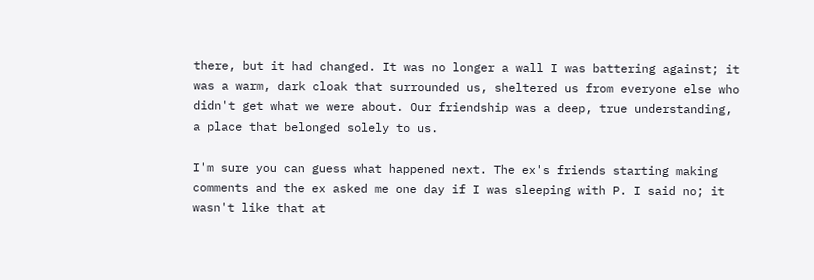there, but it had changed. It was no longer a wall I was battering against; it was a warm, dark cloak that surrounded us, sheltered us from everyone else who didn't get what we were about. Our friendship was a deep, true understanding, a place that belonged solely to us.

I'm sure you can guess what happened next. The ex's friends starting making comments and the ex asked me one day if I was sleeping with P. I said no; it wasn't like that at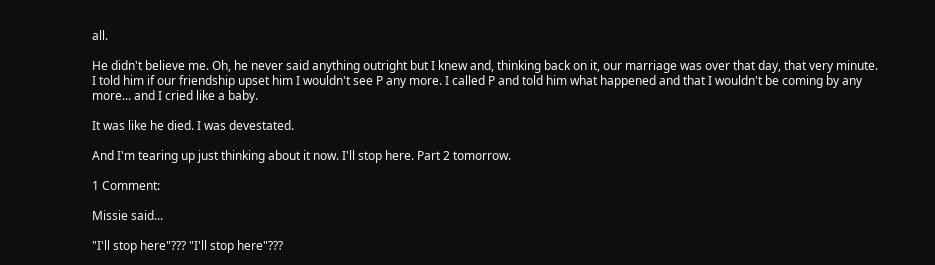all.

He didn't believe me. Oh, he never said anything outright but I knew and, thinking back on it, our marriage was over that day, that very minute. I told him if our friendship upset him I wouldn't see P any more. I called P and told him what happened and that I wouldn't be coming by any more... and I cried like a baby.

It was like he died. I was devestated.

And I'm tearing up just thinking about it now. I'll stop here. Part 2 tomorrow.

1 Comment:

Missie said...

"I'll stop here"??? "I'll stop here"???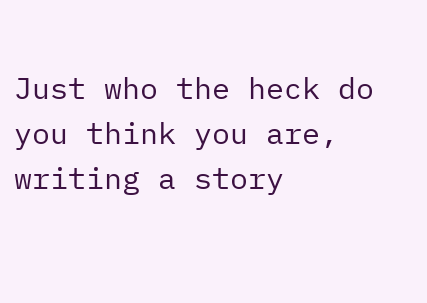Just who the heck do you think you are, writing a story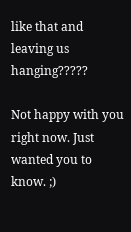like that and leaving us hanging?????

Not happy with you right now. Just wanted you to know. ;)